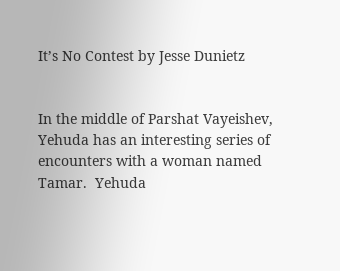It’s No Contest by Jesse Dunietz


In the middle of Parshat Vayeishev, Yehuda has an interesting series of encounters with a woman named Tamar.  Yehuda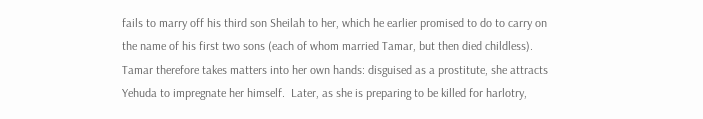fails to marry off his third son Sheilah to her, which he earlier promised to do to carry on the name of his first two sons (each of whom married Tamar, but then died childless).  Tamar therefore takes matters into her own hands: disguised as a prostitute, she attracts Yehuda to impregnate her himself.  Later, as she is preparing to be killed for harlotry,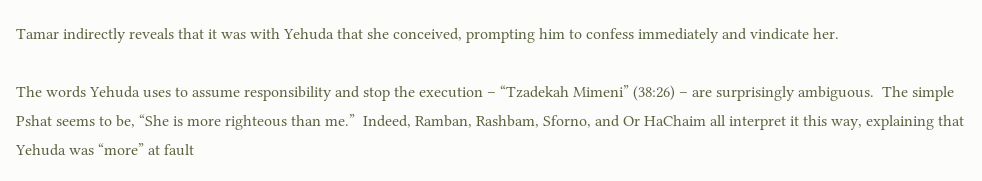Tamar indirectly reveals that it was with Yehuda that she conceived, prompting him to confess immediately and vindicate her.

The words Yehuda uses to assume responsibility and stop the execution – “Tzadekah Mimeni” (38:26) – are surprisingly ambiguous.  The simple Pshat seems to be, “She is more righteous than me.”  Indeed, Ramban, Rashbam, Sforno, and Or HaChaim all interpret it this way, explaining that Yehuda was “more” at fault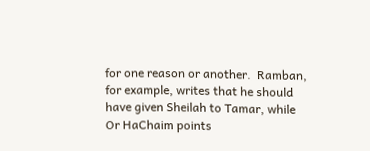for one reason or another.  Ramban, for example, writes that he should have given Sheilah to Tamar, while Or HaChaim points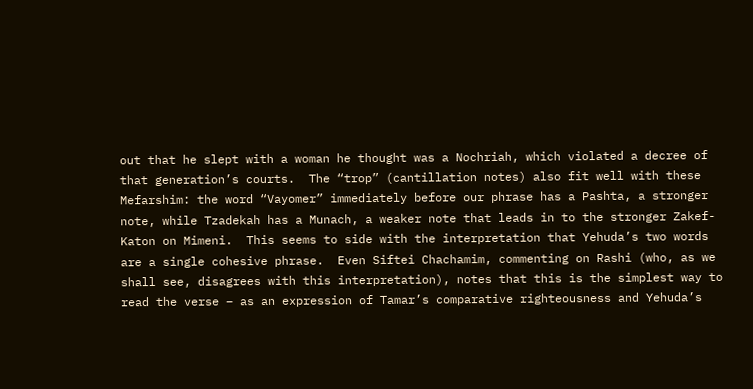out that he slept with a woman he thought was a Nochriah, which violated a decree of that generation’s courts.  The “trop” (cantillation notes) also fit well with these Mefarshim: the word “Vayomer” immediately before our phrase has a Pashta, a stronger note, while Tzadekah has a Munach, a weaker note that leads in to the stronger Zakef-Katon on Mimeni.  This seems to side with the interpretation that Yehuda’s two words are a single cohesive phrase.  Even Siftei Chachamim, commenting on Rashi (who, as we shall see, disagrees with this interpretation), notes that this is the simplest way to read the verse – as an expression of Tamar’s comparative righteousness and Yehuda’s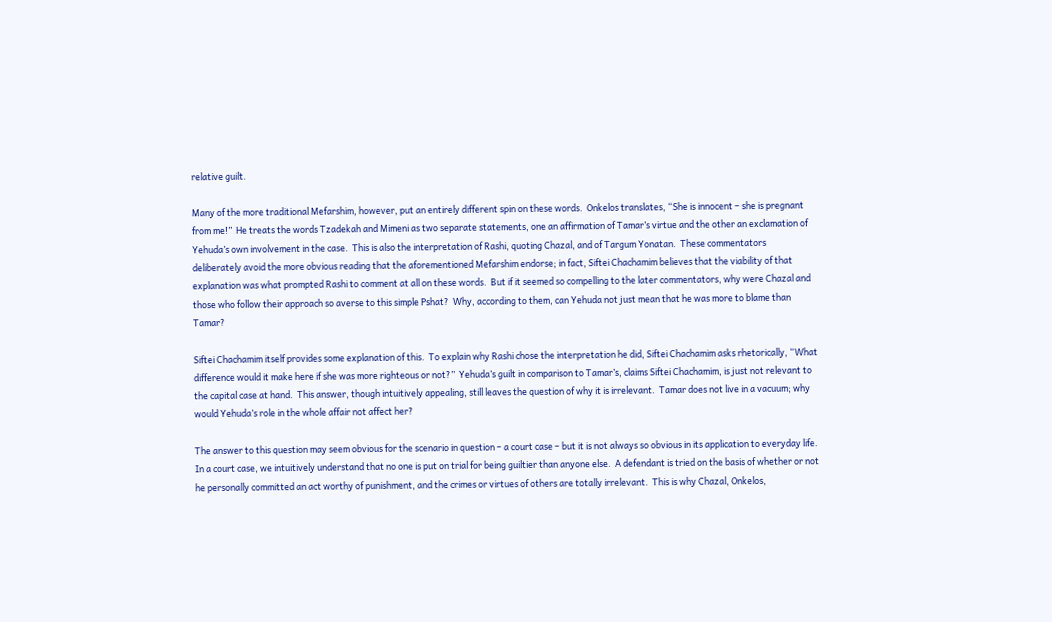relative guilt.

Many of the more traditional Mefarshim, however, put an entirely different spin on these words.  Onkelos translates, “She is innocent – she is pregnant from me!”  He treats the words Tzadekah and Mimeni as two separate statements, one an affirmation of Tamar’s virtue and the other an exclamation of Yehuda’s own involvement in the case.  This is also the interpretation of Rashi, quoting Chazal, and of Targum Yonatan.  These commentators deliberately avoid the more obvious reading that the aforementioned Mefarshim endorse; in fact, Siftei Chachamim believes that the viability of that explanation was what prompted Rashi to comment at all on these words.  But if it seemed so compelling to the later commentators, why were Chazal and those who follow their approach so averse to this simple Pshat?  Why, according to them, can Yehuda not just mean that he was more to blame than Tamar?

Siftei Chachamim itself provides some explanation of this.  To explain why Rashi chose the interpretation he did, Siftei Chachamim asks rhetorically, “What difference would it make here if she was more righteous or not?”  Yehuda’s guilt in comparison to Tamar’s, claims Siftei Chachamim, is just not relevant to the capital case at hand.  This answer, though intuitively appealing, still leaves the question of why it is irrelevant.  Tamar does not live in a vacuum; why would Yehuda’s role in the whole affair not affect her?

The answer to this question may seem obvious for the scenario in question – a court case – but it is not always so obvious in its application to everyday life.  In a court case, we intuitively understand that no one is put on trial for being guiltier than anyone else.  A defendant is tried on the basis of whether or not he personally committed an act worthy of punishment, and the crimes or virtues of others are totally irrelevant.  This is why Chazal, Onkelos,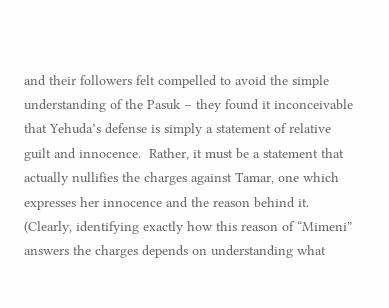and their followers felt compelled to avoid the simple understanding of the Pasuk – they found it inconceivable that Yehuda’s defense is simply a statement of relative guilt and innocence.  Rather, it must be a statement that actually nullifies the charges against Tamar, one which expresses her innocence and the reason behind it.  (Clearly, identifying exactly how this reason of “Mimeni” answers the charges depends on understanding what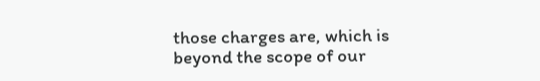those charges are, which is beyond the scope of our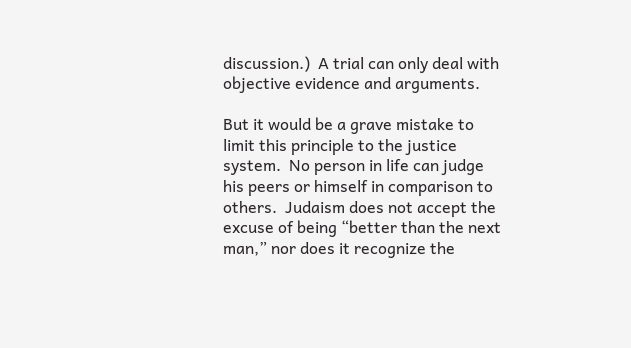discussion.)  A trial can only deal with objective evidence and arguments.

But it would be a grave mistake to limit this principle to the justice system.  No person in life can judge his peers or himself in comparison to others.  Judaism does not accept the excuse of being “better than the next man,” nor does it recognize the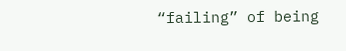“failing” of being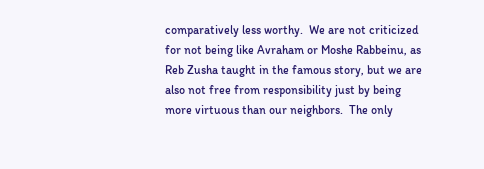comparatively less worthy.  We are not criticized for not being like Avraham or Moshe Rabbeinu, as Reb Zusha taught in the famous story, but we are also not free from responsibility just by being more virtuous than our neighbors.  The only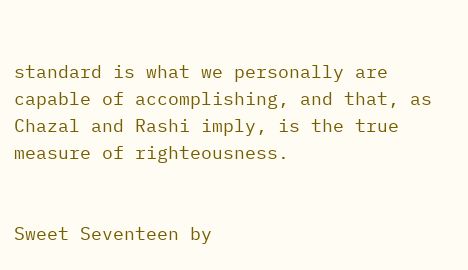standard is what we personally are capable of accomplishing, and that, as Chazal and Rashi imply, is the true measure of righteousness.


Sweet Seventeen by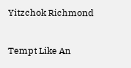Yitzchok Richmond

Tempt Like An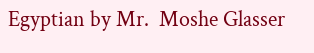Egyptian by Mr.  Moshe Glasser